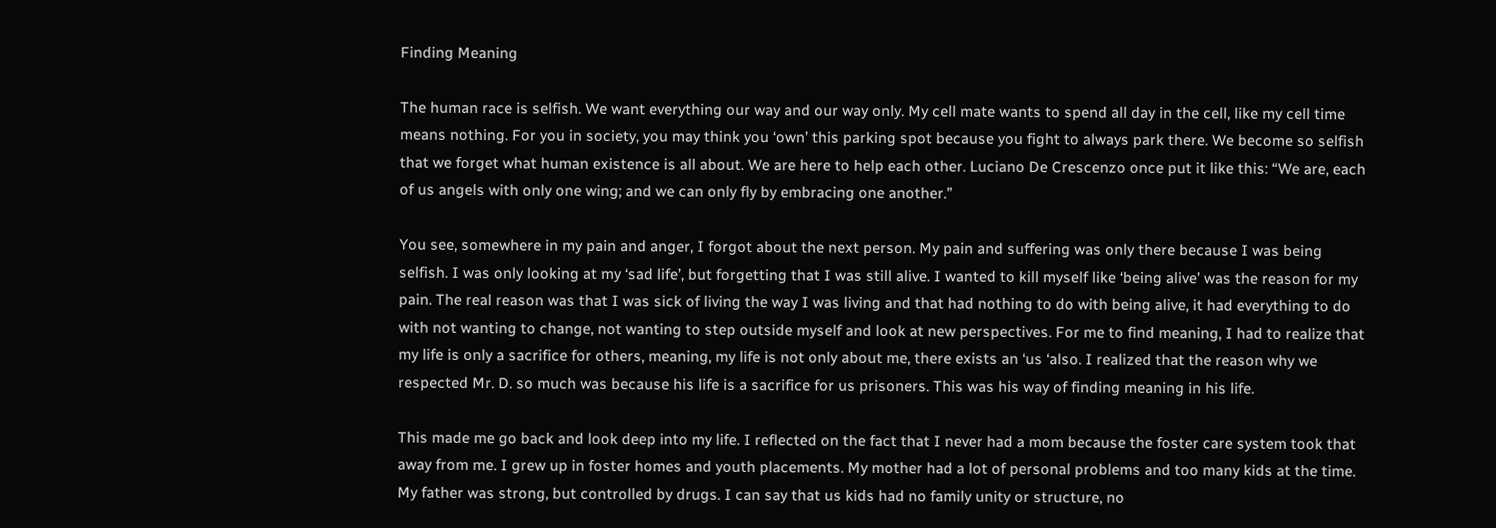Finding Meaning

The human race is selfish. We want everything our way and our way only. My cell mate wants to spend all day in the cell, like my cell time means nothing. For you in society, you may think you ‘own’ this parking spot because you fight to always park there. We become so selfish that we forget what human existence is all about. We are here to help each other. Luciano De Crescenzo once put it like this: “We are, each of us angels with only one wing; and we can only fly by embracing one another.”

You see, somewhere in my pain and anger, I forgot about the next person. My pain and suffering was only there because I was being selfish. I was only looking at my ‘sad life’, but forgetting that I was still alive. I wanted to kill myself like ‘being alive’ was the reason for my pain. The real reason was that I was sick of living the way I was living and that had nothing to do with being alive, it had everything to do with not wanting to change, not wanting to step outside myself and look at new perspectives. For me to find meaning, I had to realize that my life is only a sacrifice for others, meaning, my life is not only about me, there exists an ‘us ‘also. I realized that the reason why we respected Mr. D. so much was because his life is a sacrifice for us prisoners. This was his way of finding meaning in his life.

This made me go back and look deep into my life. I reflected on the fact that I never had a mom because the foster care system took that away from me. I grew up in foster homes and youth placements. My mother had a lot of personal problems and too many kids at the time. My father was strong, but controlled by drugs. I can say that us kids had no family unity or structure, no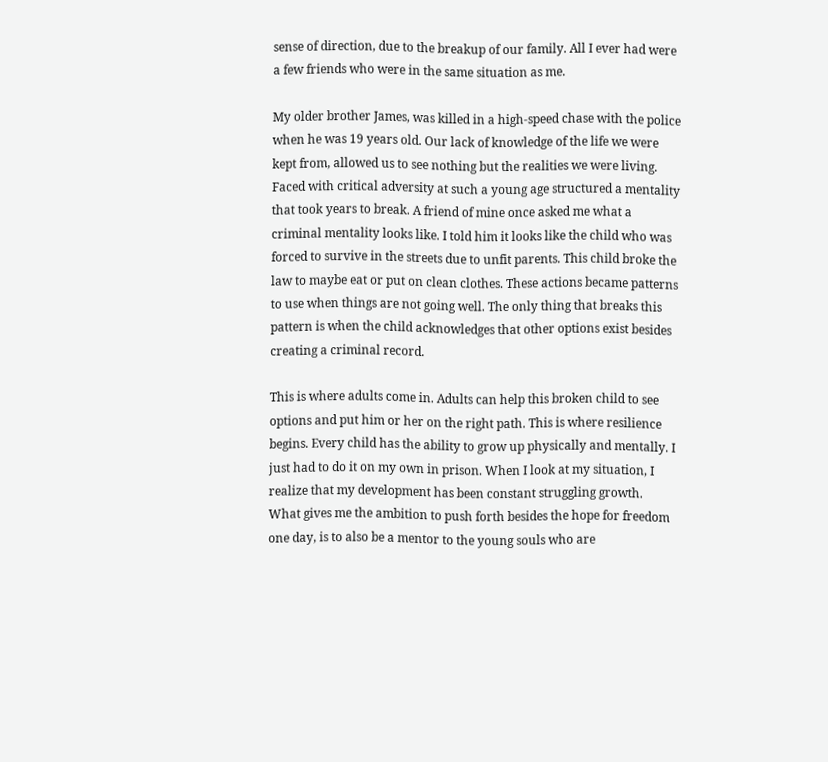sense of direction, due to the breakup of our family. All I ever had were a few friends who were in the same situation as me.

My older brother James, was killed in a high-speed chase with the police when he was 19 years old. Our lack of knowledge of the life we were kept from, allowed us to see nothing but the realities we were living. Faced with critical adversity at such a young age structured a mentality that took years to break. A friend of mine once asked me what a criminal mentality looks like. I told him it looks like the child who was forced to survive in the streets due to unfit parents. This child broke the law to maybe eat or put on clean clothes. These actions became patterns to use when things are not going well. The only thing that breaks this pattern is when the child acknowledges that other options exist besides creating a criminal record.

This is where adults come in. Adults can help this broken child to see options and put him or her on the right path. This is where resilience begins. Every child has the ability to grow up physically and mentally. I just had to do it on my own in prison. When I look at my situation, I realize that my development has been constant struggling growth. What gives me the ambition to push forth besides the hope for freedom one day, is to also be a mentor to the young souls who are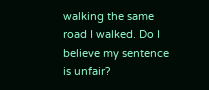walking the same road I walked. Do I believe my sentence is unfair?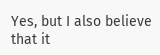Yes, but I also believe that it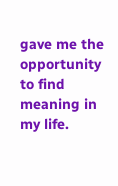gave me the opportunity to find meaning in my life.